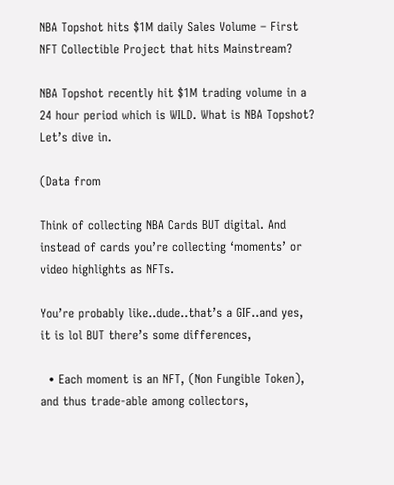NBA Topshot hits $1M daily Sales Volume – First NFT Collectible Project that hits Mainstream?

NBA Topshot recently hit $1M trading volume in a 24 hour period which is WILD. What is NBA Topshot? Let’s dive in.

(Data from

Think of collecting NBA Cards BUT digital. And instead of cards you’re collecting ‘moments’ or video highlights as NFTs.

You’re probably like..dude..that’s a GIF..and yes, it is lol BUT there’s some differences,

  • Each moment is an NFT, (Non Fungible Token), and thus trade-able among collectors,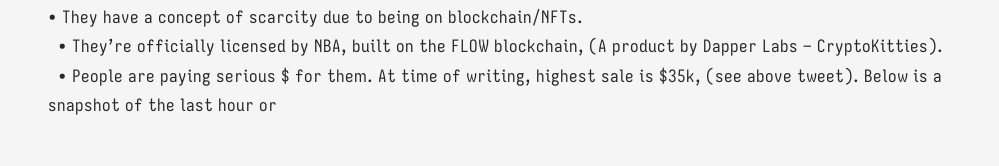• They have a concept of scarcity due to being on blockchain/NFTs.
  • They’re officially licensed by NBA, built on the FLOW blockchain, (A product by Dapper Labs – CryptoKitties).
  • People are paying serious $ for them. At time of writing, highest sale is $35k, (see above tweet). Below is a snapshot of the last hour or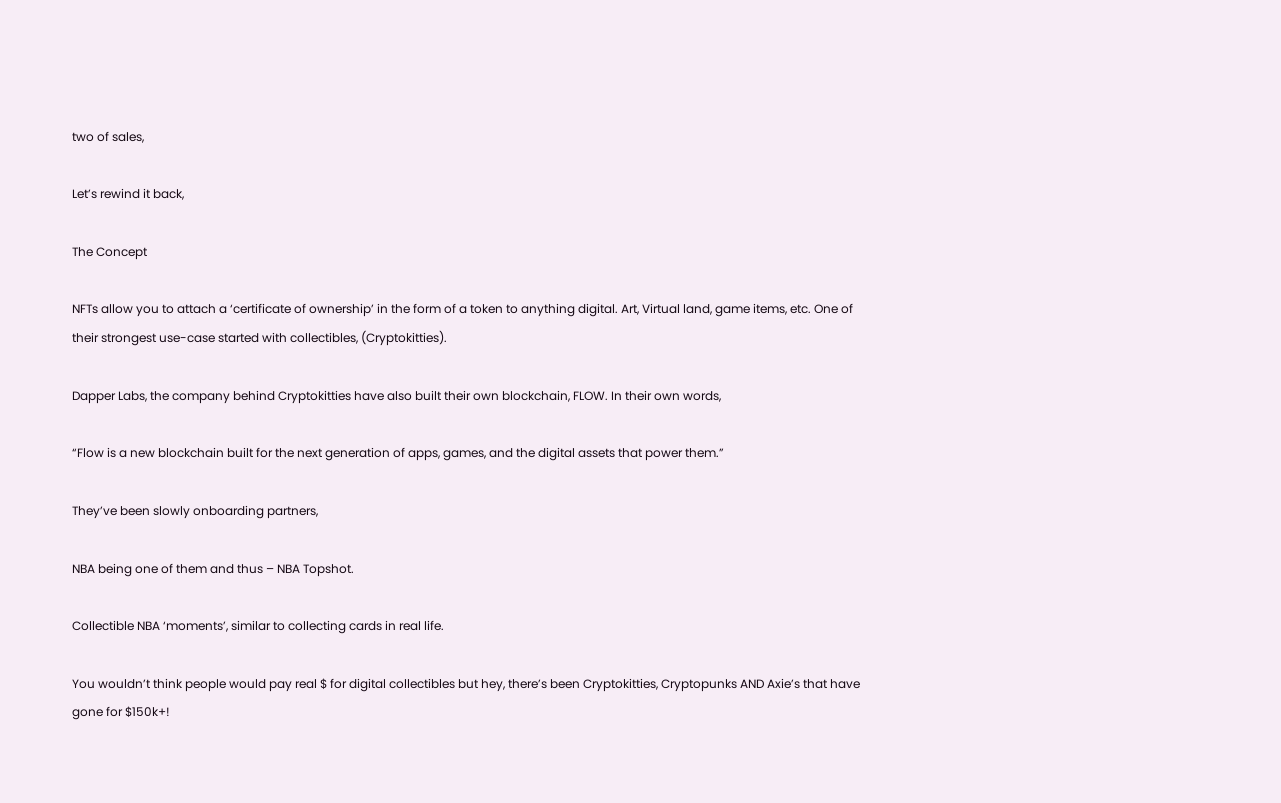two of sales,

Let’s rewind it back,

The Concept

NFTs allow you to attach a ‘certificate of ownership’ in the form of a token to anything digital. Art, Virtual land, game items, etc. One of their strongest use-case started with collectibles, (Cryptokitties).

Dapper Labs, the company behind Cryptokitties have also built their own blockchain, FLOW. In their own words,

“Flow is a new blockchain built for the next generation of apps, games, and the digital assets that power them.”

They’ve been slowly onboarding partners,

NBA being one of them and thus – NBA Topshot.

Collectible NBA ‘moments’, similar to collecting cards in real life.

You wouldn’t think people would pay real $ for digital collectibles but hey, there’s been Cryptokitties, Cryptopunks AND Axie’s that have gone for $150k+!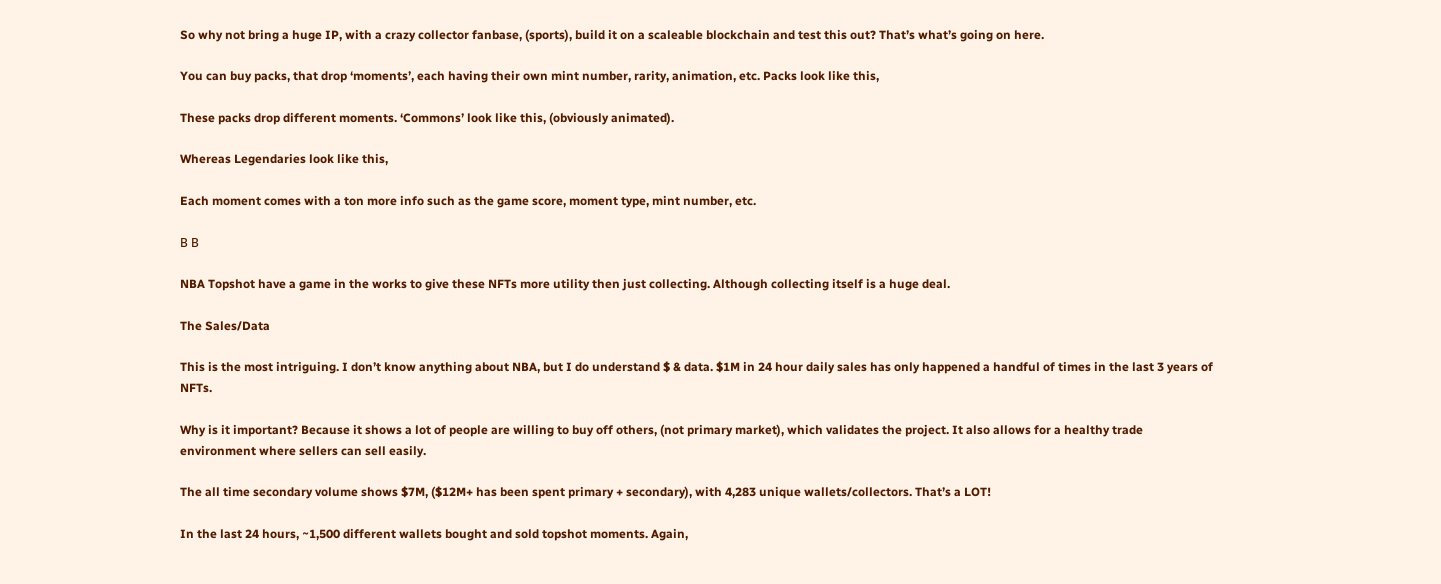So why not bring a huge IP, with a crazy collector fanbase, (sports), build it on a scaleable blockchain and test this out? That’s what’s going on here.

You can buy packs, that drop ‘moments’, each having their own mint number, rarity, animation, etc. Packs look like this,

These packs drop different moments. ‘Commons’ look like this, (obviously animated).

Whereas Legendaries look like this,

Each moment comes with a ton more info such as the game score, moment type, mint number, etc.

Β Β

NBA Topshot have a game in the works to give these NFTs more utility then just collecting. Although collecting itself is a huge deal.

The Sales/Data

This is the most intriguing. I don’t know anything about NBA, but I do understand $ & data. $1M in 24 hour daily sales has only happened a handful of times in the last 3 years of NFTs.

Why is it important? Because it shows a lot of people are willing to buy off others, (not primary market), which validates the project. It also allows for a healthy trade environment where sellers can sell easily.

The all time secondary volume shows $7M, ($12M+ has been spent primary + secondary), with 4,283 unique wallets/collectors. That’s a LOT!

In the last 24 hours, ~1,500 different wallets bought and sold topshot moments. Again,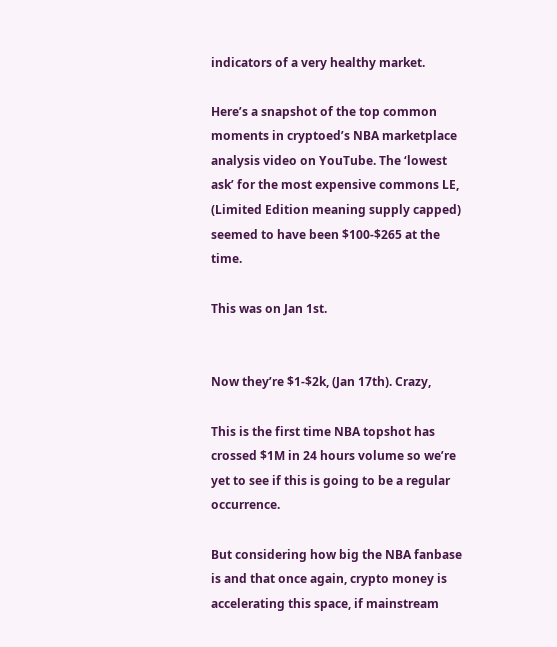indicators of a very healthy market.

Here’s a snapshot of the top common moments in cryptoed’s NBA marketplace analysis video on YouTube. The ‘lowest ask’ for the most expensive commons LE, (Limited Edition meaning supply capped) seemed to have been $100-$265 at the time.

This was on Jan 1st.


Now they’re $1-$2k, (Jan 17th). Crazy,

This is the first time NBA topshot has crossed $1M in 24 hours volume so we’re yet to see if this is going to be a regular occurrence.

But considering how big the NBA fanbase is and that once again, crypto money is accelerating this space, if mainstream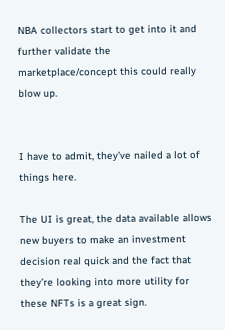NBA collectors start to get into it and further validate the marketplace/concept this could really blow up.


I have to admit, they’ve nailed a lot of things here.

The UI is great, the data available allows new buyers to make an investment decision real quick and the fact that they’re looking into more utility for these NFTs is a great sign.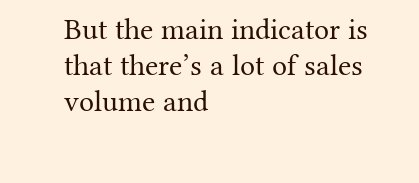But the main indicator is that there’s a lot of sales volume and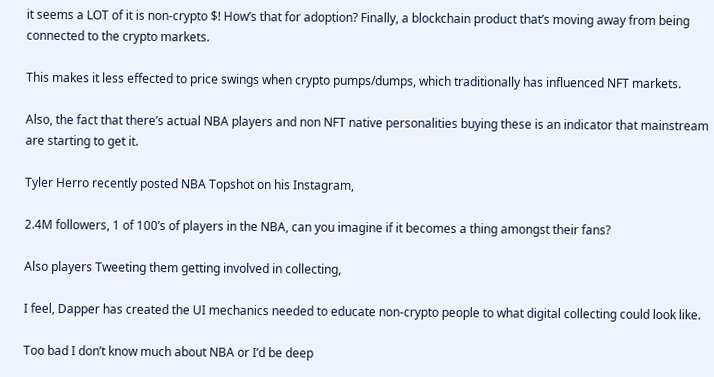it seems a LOT of it is non-crypto $! How’s that for adoption? Finally, a blockchain product that’s moving away from being connected to the crypto markets.

This makes it less effected to price swings when crypto pumps/dumps, which traditionally has influenced NFT markets.

Also, the fact that there’s actual NBA players and non NFT native personalities buying these is an indicator that mainstream are starting to get it.

Tyler Herro recently posted NBA Topshot on his Instagram,

2.4M followers, 1 of 100’s of players in the NBA, can you imagine if it becomes a thing amongst their fans?

Also players Tweeting them getting involved in collecting,

I feel, Dapper has created the UI mechanics needed to educate non-crypto people to what digital collecting could look like.

Too bad I don’t know much about NBA or I’d be deep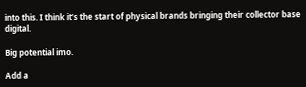into this. I think it’s the start of physical brands bringing their collector base digital.

Big potential imo.

Add a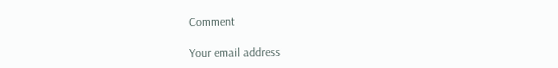Comment

Your email address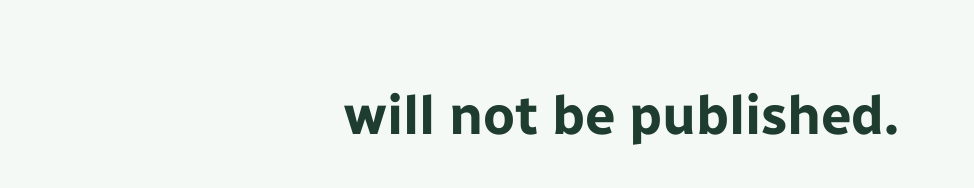will not be published.